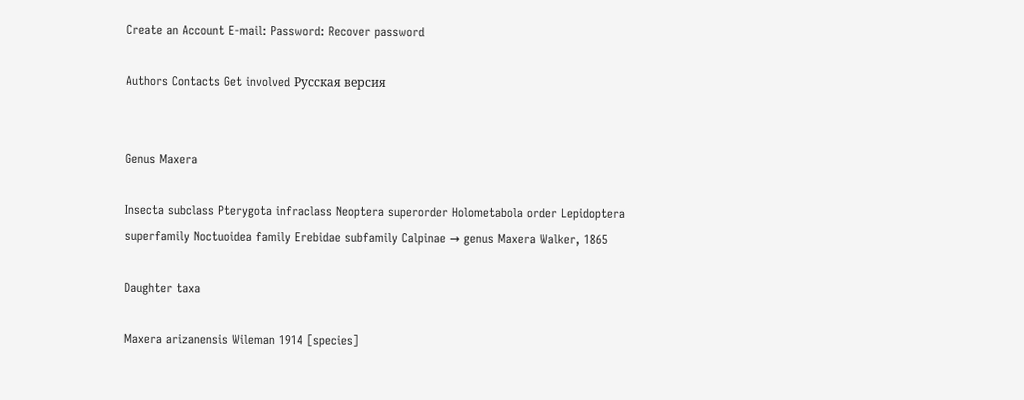Create an Account E-mail: Password: Recover password

Authors Contacts Get involved Русская версия


Genus Maxera

Insecta subclass Pterygota infraclass Neoptera superorder Holometabola order Lepidoptera superfamily Noctuoidea family Erebidae subfamily Calpinae → genus Maxera Walker, 1865

Daughter taxa

Maxera arizanensis Wileman 1914 [species]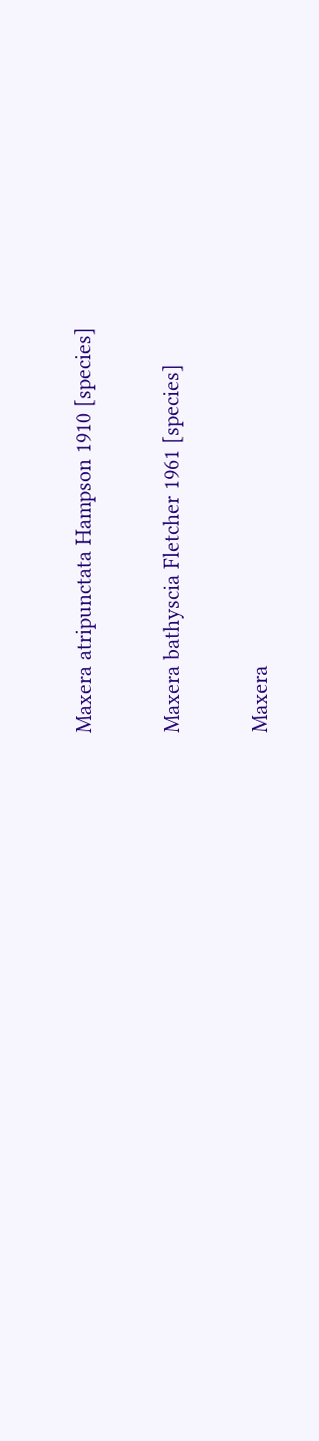Maxera atripunctata Hampson 1910 [species]

Maxera bathyscia Fletcher 1961 [species]

Maxera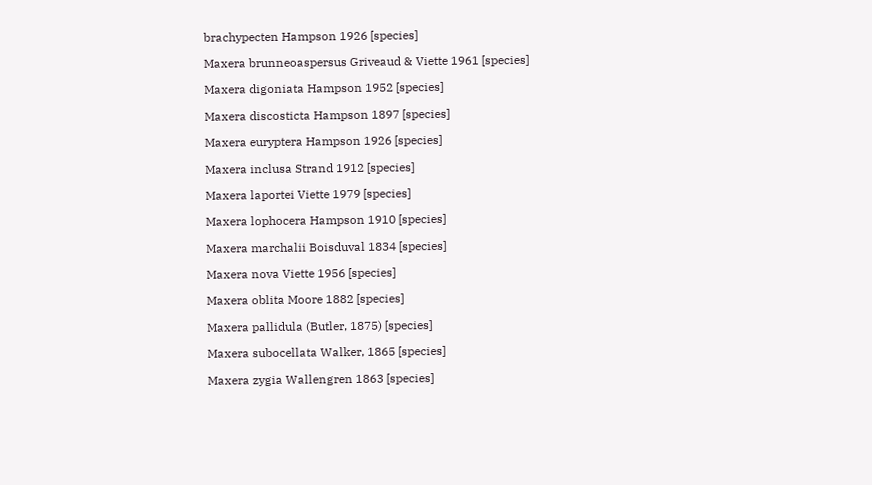brachypecten Hampson 1926 [species]

Maxera brunneoaspersus Griveaud & Viette 1961 [species]

Maxera digoniata Hampson 1952 [species]

Maxera discosticta Hampson 1897 [species]

Maxera euryptera Hampson 1926 [species]

Maxera inclusa Strand 1912 [species]

Maxera laportei Viette 1979 [species]

Maxera lophocera Hampson 1910 [species]

Maxera marchalii Boisduval 1834 [species]

Maxera nova Viette 1956 [species]

Maxera oblita Moore 1882 [species]

Maxera pallidula (Butler, 1875) [species]

Maxera subocellata Walker, 1865 [species]

Maxera zygia Wallengren 1863 [species]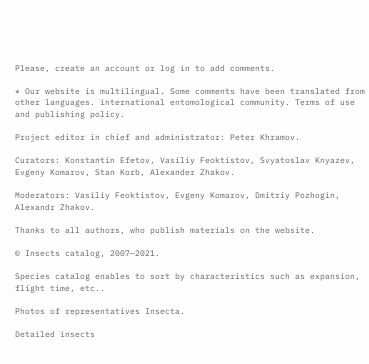Please, create an account or log in to add comments.

* Our website is multilingual. Some comments have been translated from other languages. international entomological community. Terms of use and publishing policy.

Project editor in chief and administrator: Peter Khramov.

Curators: Konstantin Efetov, Vasiliy Feoktistov, Svyatoslav Knyazev, Evgeny Komarov, Stan Korb, Alexander Zhakov.

Moderators: Vasiliy Feoktistov, Evgeny Komarov, Dmitriy Pozhogin, Alexandr Zhakov.

Thanks to all authors, who publish materials on the website.

© Insects catalog, 2007—2021.

Species catalog enables to sort by characteristics such as expansion, flight time, etc..

Photos of representatives Insecta.

Detailed insects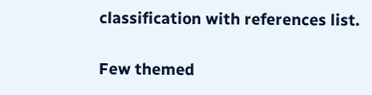classification with references list.

Few themed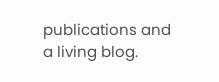publications and a living blog.